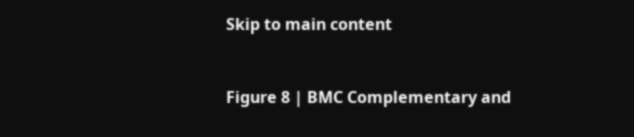Skip to main content


Figure 8 | BMC Complementary and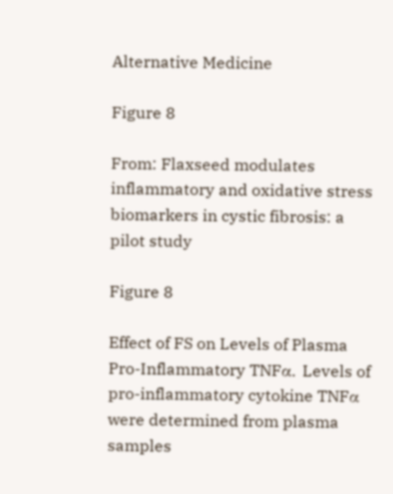Alternative Medicine

Figure 8

From: Flaxseed modulates inflammatory and oxidative stress biomarkers in cystic fibrosis: a pilot study

Figure 8

Effect of FS on Levels of Plasma Pro-Inflammatory TNFα. Levels of pro-inflammatory cytokine TNFα were determined from plasma samples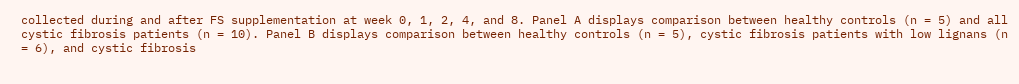collected during and after FS supplementation at week 0, 1, 2, 4, and 8. Panel A displays comparison between healthy controls (n = 5) and all cystic fibrosis patients (n = 10). Panel B displays comparison between healthy controls (n = 5), cystic fibrosis patients with low lignans (n = 6), and cystic fibrosis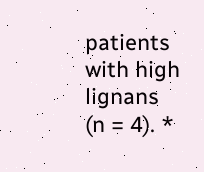patients with high lignans (n = 4). *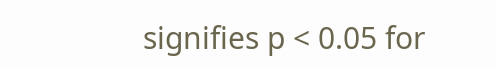signifies p < 0.05 for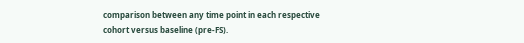comparison between any time point in each respective cohort versus baseline (pre-FS).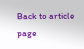Back to article page